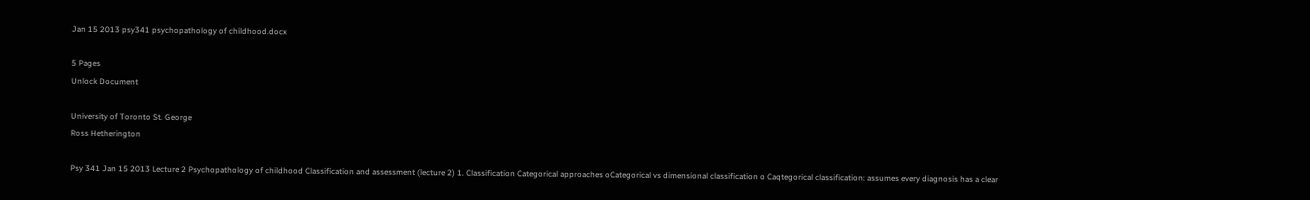Jan 15 2013 psy341 psychopathology of childhood.docx

5 Pages
Unlock Document

University of Toronto St. George
Ross Hetherington

Psy 341 Jan 15 2013 Lecture 2 Psychopathology of childhood Classification and assessment (lecture 2) 1. Classification Categorical approaches oCategorical vs dimensional classification o Caqtegorical classification: assumes every diagnosis has a clear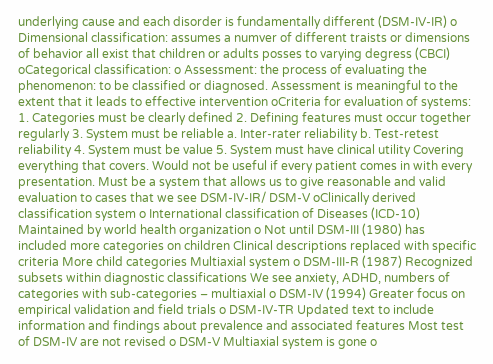underlying cause and each disorder is fundamentally different (DSM-IV-IR) o Dimensional classification: assumes a numver of different traists or dimensions of behavior all exist that children or adults posses to varying degress (CBCI) oCategorical classification: o Assessment: the process of evaluating the phenomenon: to be classified or diagnosed. Assessment is meaningful to the extent that it leads to effective intervention oCriteria for evaluation of systems: 1. Categories must be clearly defined 2. Defining features must occur together regularly 3. System must be reliable a. Inter-rater reliability b. Test-retest reliability 4. System must be value 5. System must have clinical utility Covering everything that covers. Would not be useful if every patient comes in with every presentation. Must be a system that allows us to give reasonable and valid evaluation to cases that we see DSM-IV-IR/ DSM-V oClinically derived classification system o International classification of Diseases (ICD-10) Maintained by world health organization o Not until DSM-III (1980) has included more categories on children Clinical descriptions replaced with specific criteria More child categories Multiaxial system o DSM-III-R (1987) Recognized subsets within diagnostic classifications We see anxiety, ADHD, numbers of categories with sub-categories – multiaxial o DSM-IV (1994) Greater focus on empirical validation and field trials o DSM-IV-TR Updated text to include information and findings about prevalence and associated features Most test of DSM-IV are not revised o DSM-V Multiaxial system is gone o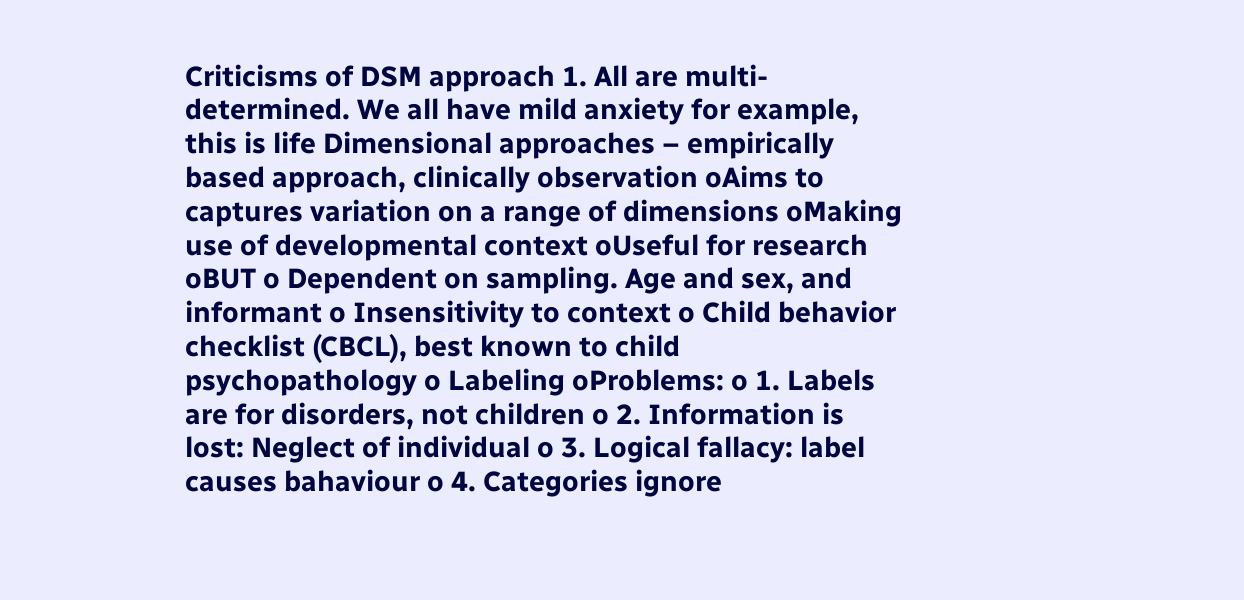Criticisms of DSM approach 1. All are multi-determined. We all have mild anxiety for example, this is life Dimensional approaches – empirically based approach, clinically observation oAims to captures variation on a range of dimensions oMaking use of developmental context oUseful for research oBUT o Dependent on sampling. Age and sex, and informant o Insensitivity to context o Child behavior checklist (CBCL), best known to child psychopathology o Labeling oProblems: o 1. Labels are for disorders, not children o 2. Information is lost: Neglect of individual o 3. Logical fallacy: label causes bahaviour o 4. Categories ignore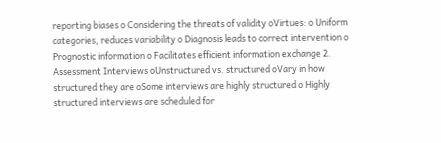reporting biases o Considering the threats of validity oVirtues: o Uniform categories, reduces variability o Diagnosis leads to correct intervention o Prognostic information o Facilitates efficient information exchange 2. Assessment Interviews oUnstructured vs. structured oVary in how structured they are oSome interviews are highly structured o Highly structured interviews are scheduled for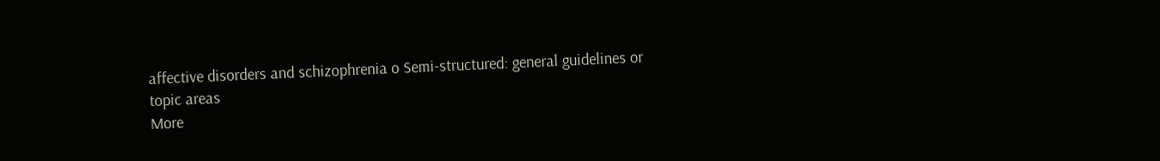affective disorders and schizophrenia o Semi-structured: general guidelines or topic areas
More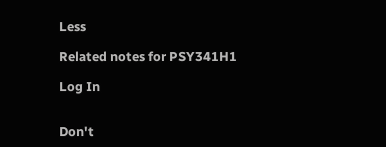Less

Related notes for PSY341H1

Log In


Don't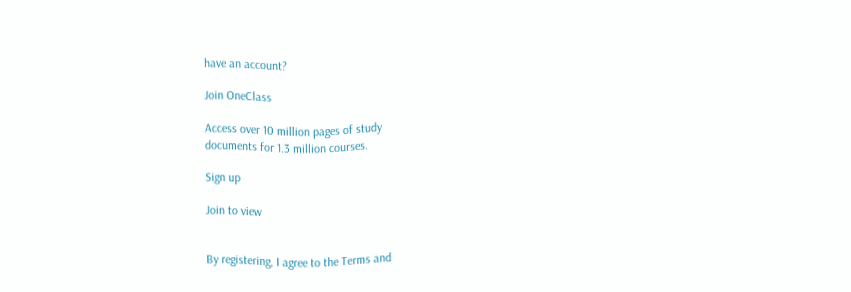have an account?

Join OneClass

Access over 10 million pages of study
documents for 1.3 million courses.

Sign up

Join to view


By registering, I agree to the Terms and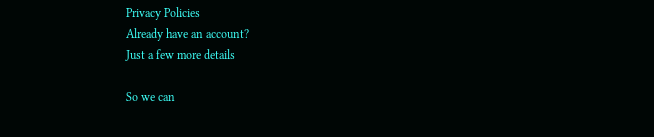Privacy Policies
Already have an account?
Just a few more details

So we can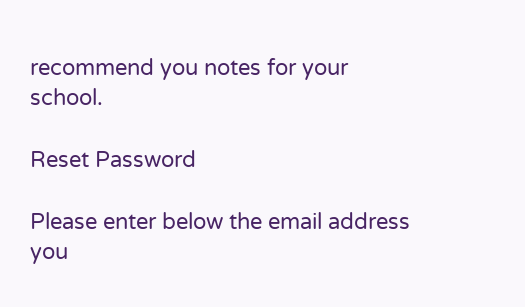recommend you notes for your school.

Reset Password

Please enter below the email address you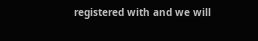registered with and we will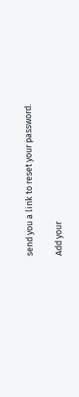send you a link to reset your password.

Add your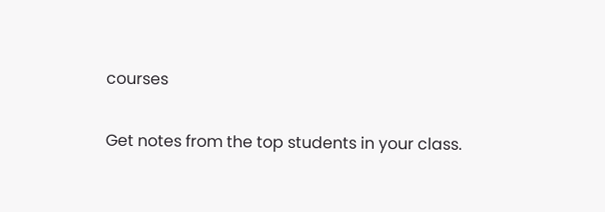courses

Get notes from the top students in your class.